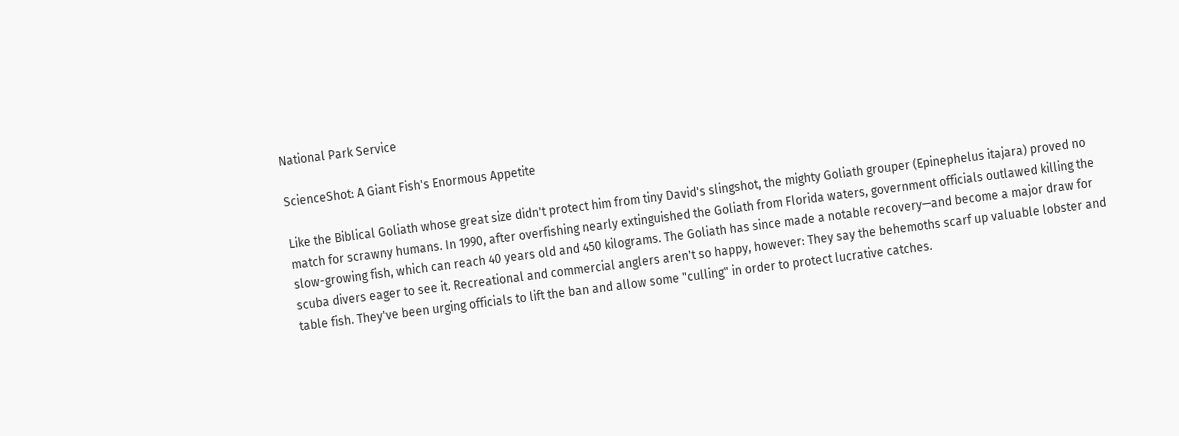National Park Service

ScienceShot: A Giant Fish's Enormous Appetite

Like the Biblical Goliath whose great size didn't protect him from tiny David's slingshot, the mighty Goliath grouper (Epinephelus itajara) proved no match for scrawny humans. In 1990, after overfishing nearly extinguished the Goliath from Florida waters, government officials outlawed killing the slow-growing fish, which can reach 40 years old and 450 kilograms. The Goliath has since made a notable recovery—and become a major draw for scuba divers eager to see it. Recreational and commercial anglers aren't so happy, however: They say the behemoths scarf up valuable lobster and table fish. They've been urging officials to lift the ban and allow some "culling" in order to protect lucrative catches.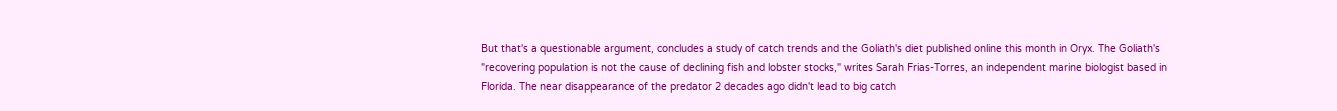But that's a questionable argument, concludes a study of catch trends and the Goliath's diet published online this month in Oryx. The Goliath's "recovering population is not the cause of declining fish and lobster stocks," writes Sarah Frias-Torres, an independent marine biologist based in Florida. The near disappearance of the predator 2 decades ago didn't lead to big catch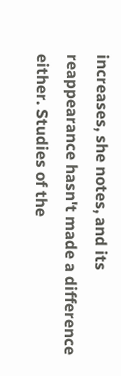increases, she notes, and its reappearance hasn't made a difference either. Studies of the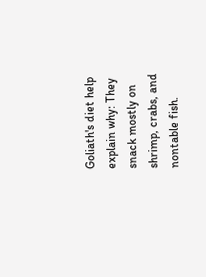Goliath's diet help explain why: They snack mostly on shrimp, crabs, and nontable fish.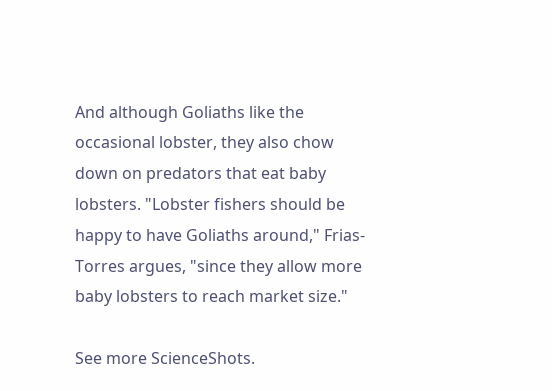And although Goliaths like the occasional lobster, they also chow down on predators that eat baby lobsters. "Lobster fishers should be happy to have Goliaths around," Frias-Torres argues, "since they allow more baby lobsters to reach market size."

See more ScienceShots.